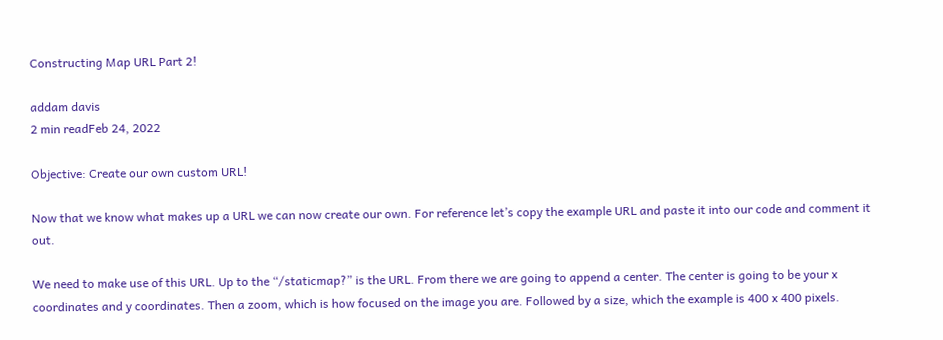Constructing Map URL Part 2!

addam davis
2 min readFeb 24, 2022

Objective: Create our own custom URL!

Now that we know what makes up a URL we can now create our own. For reference let’s copy the example URL and paste it into our code and comment it out.

We need to make use of this URL. Up to the “/staticmap?” is the URL. From there we are going to append a center. The center is going to be your x coordinates and y coordinates. Then a zoom, which is how focused on the image you are. Followed by a size, which the example is 400 x 400 pixels.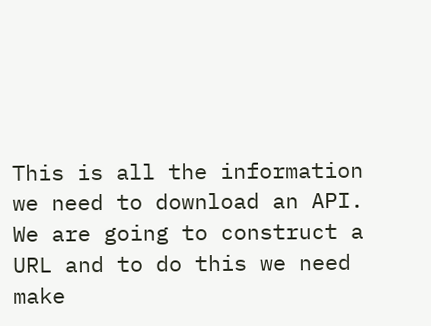This is all the information we need to download an API. We are going to construct a URL and to do this we need make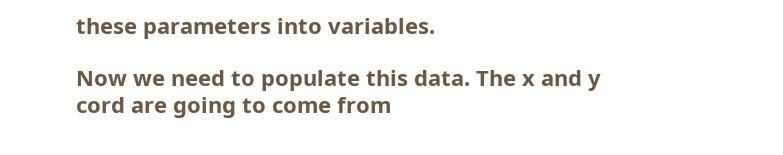these parameters into variables.

Now we need to populate this data. The x and y cord are going to come from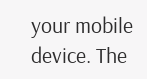your mobile device. The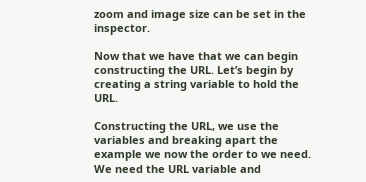zoom and image size can be set in the inspector.

Now that we have that we can begin constructing the URL. Let’s begin by creating a string variable to hold the URL.

Constructing the URL, we use the variables and breaking apart the example we now the order to we need. We need the URL variable and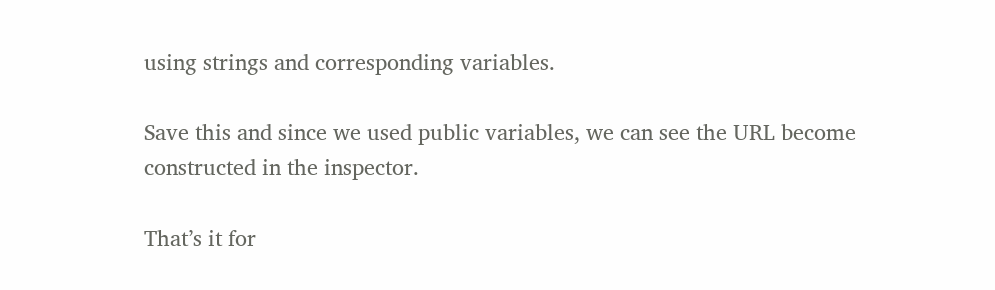using strings and corresponding variables.

Save this and since we used public variables, we can see the URL become constructed in the inspector.

That’s it for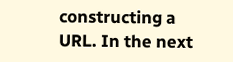constructing a URL. In the next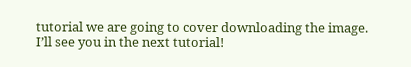tutorial we are going to cover downloading the image. I’ll see you in the next tutorial!